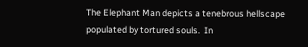The Elephant Man depicts a tenebrous hellscape
populated by tortured souls.  In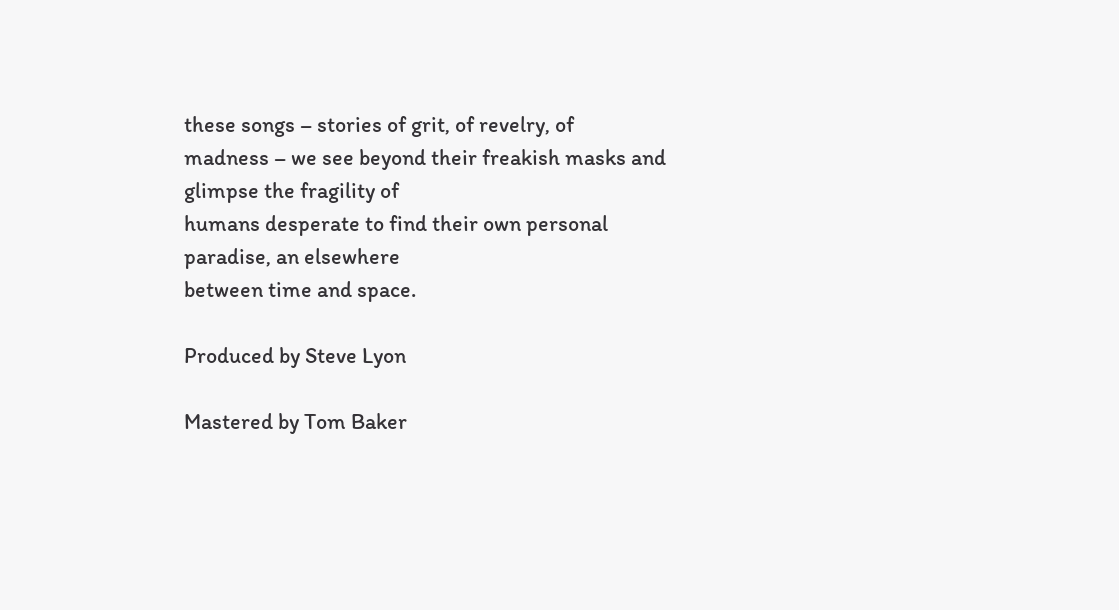these songs – stories of grit, of revelry, of
madness – we see beyond their freakish masks and glimpse the fragility of
humans desperate to find their own personal paradise, an elsewhere
between time and space.

Produced by Steve Lyon

Mastered by Tom Baker